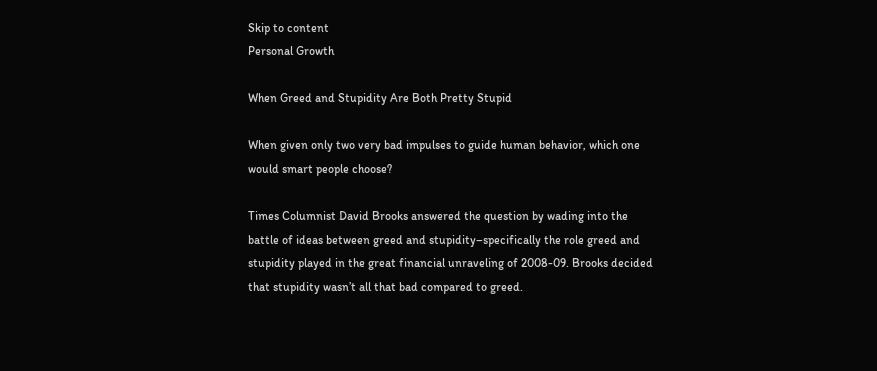Skip to content
Personal Growth

When Greed and Stupidity Are Both Pretty Stupid

When given only two very bad impulses to guide human behavior, which one would smart people choose?

Times Columnist David Brooks answered the question by wading into the battle of ideas between greed and stupidity–specifically the role greed and stupidity played in the great financial unraveling of 2008-09. Brooks decided that stupidity wasn’t all that bad compared to greed.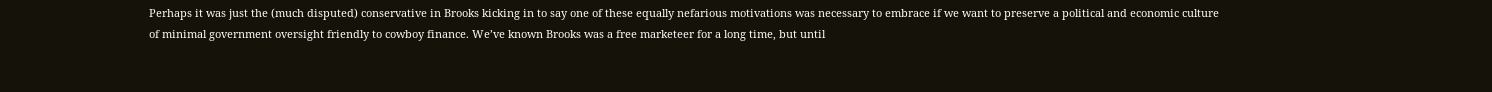Perhaps it was just the (much disputed) conservative in Brooks kicking in to say one of these equally nefarious motivations was necessary to embrace if we want to preserve a political and economic culture of minimal government oversight friendly to cowboy finance. We’ve known Brooks was a free marketeer for a long time, but until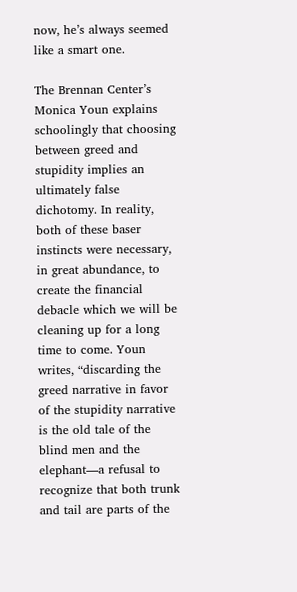now, he’s always seemed like a smart one.

The Brennan Center’s Monica Youn explains schoolingly that choosing between greed and stupidity implies an ultimately false dichotomy. In reality, both of these baser instincts were necessary, in great abundance, to create the financial debacle which we will be cleaning up for a long time to come. Youn writes, “discarding the greed narrative in favor of the stupidity narrative is the old tale of the blind men and the elephant—a refusal to recognize that both trunk and tail are parts of the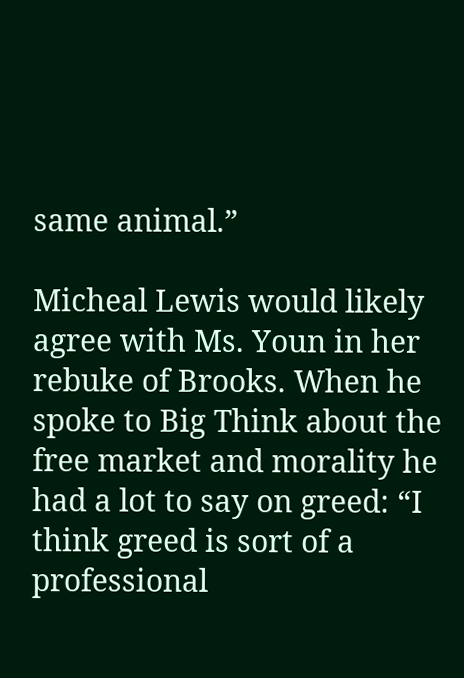same animal.”

Micheal Lewis would likely agree with Ms. Youn in her rebuke of Brooks. When he spoke to Big Think about the free market and morality he had a lot to say on greed: “I think greed is sort of a professional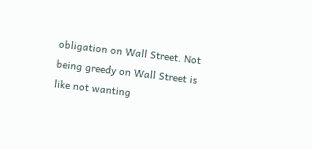obligation on Wall Street. Not being greedy on Wall Street is like not wanting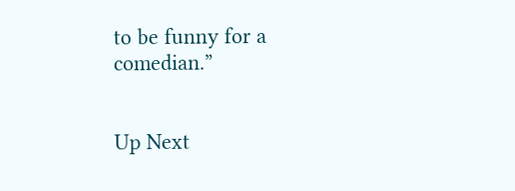to be funny for a comedian.”


Up Next